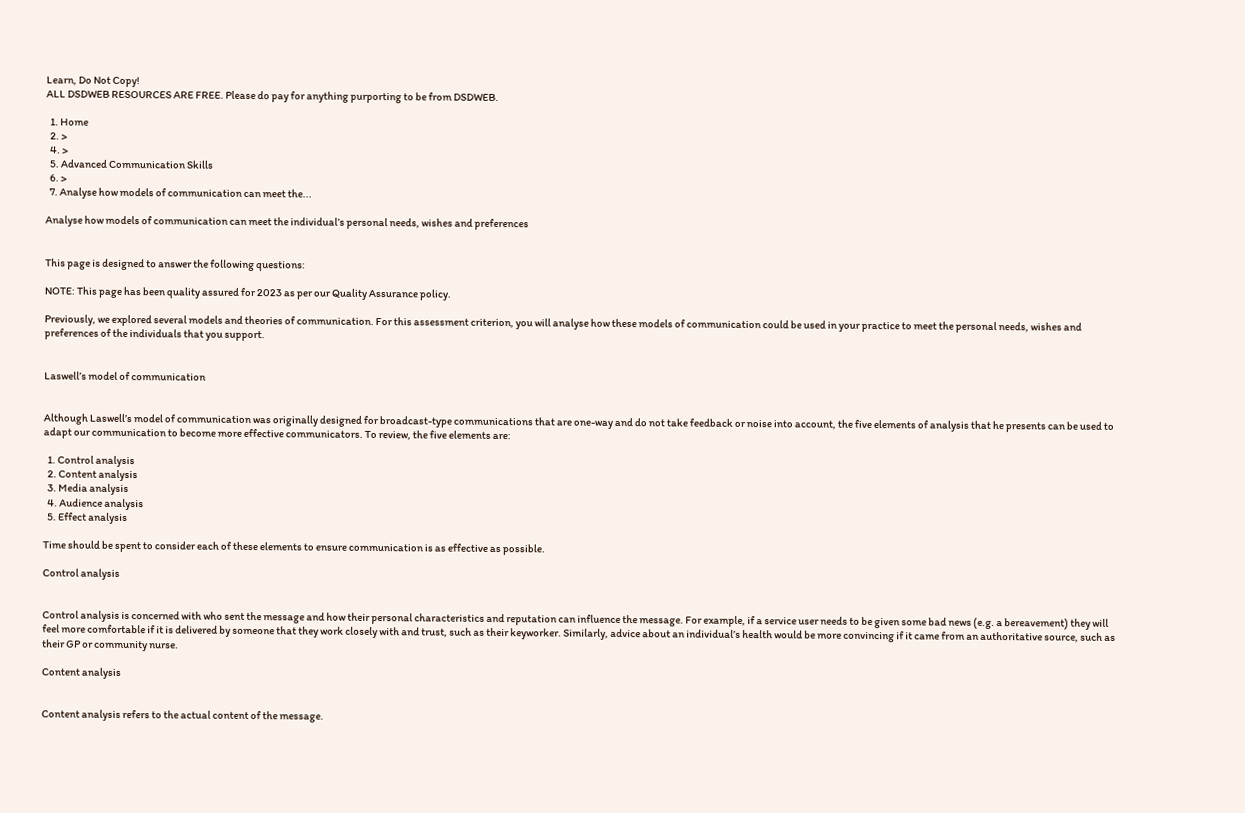Learn, Do Not Copy!
ALL DSDWEB RESOURCES ARE FREE. Please do pay for anything purporting to be from DSDWEB.

  1. Home
  2. >
  4. >
  5. Advanced Communication Skills
  6. >
  7. Analyse how models of communication can meet the...

Analyse how models of communication can meet the individual’s personal needs, wishes and preferences


This page is designed to answer the following questions:

NOTE: This page has been quality assured for 2023 as per our Quality Assurance policy.

Previously, we explored several models and theories of communication. For this assessment criterion, you will analyse how these models of communication could be used in your practice to meet the personal needs, wishes and preferences of the individuals that you support.


Laswell’s model of communication


Although Laswell’s model of communication was originally designed for broadcast-type communications that are one-way and do not take feedback or noise into account, the five elements of analysis that he presents can be used to adapt our communication to become more effective communicators. To review, the five elements are:

  1. Control analysis
  2. Content analysis
  3. Media analysis
  4. Audience analysis
  5. Effect analysis

Time should be spent to consider each of these elements to ensure communication is as effective as possible.

Control analysis


Control analysis is concerned with who sent the message and how their personal characteristics and reputation can influence the message. For example, if a service user needs to be given some bad news (e.g. a bereavement) they will feel more comfortable if it is delivered by someone that they work closely with and trust, such as their keyworker. Similarly, advice about an individual’s health would be more convincing if it came from an authoritative source, such as their GP or community nurse.

Content analysis


Content analysis refers to the actual content of the message.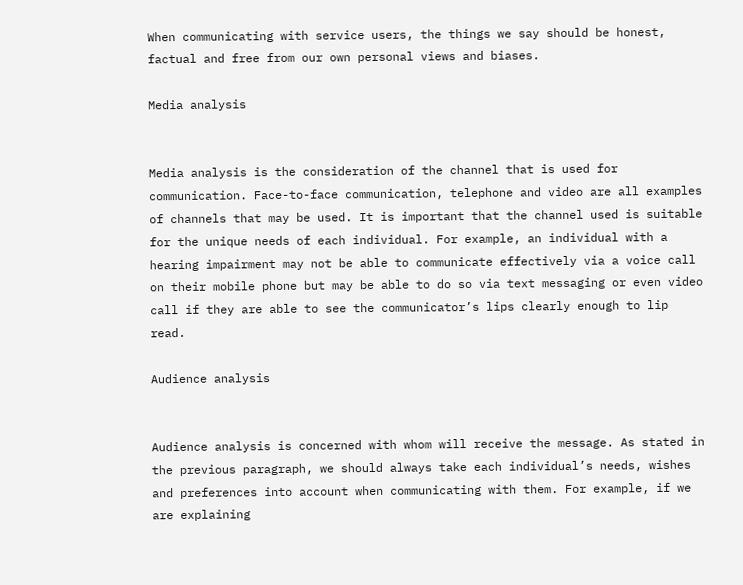When communicating with service users, the things we say should be honest, factual and free from our own personal views and biases.

Media analysis


Media analysis is the consideration of the channel that is used for communication. Face-to-face communication, telephone and video are all examples of channels that may be used. It is important that the channel used is suitable for the unique needs of each individual. For example, an individual with a hearing impairment may not be able to communicate effectively via a voice call on their mobile phone but may be able to do so via text messaging or even video call if they are able to see the communicator’s lips clearly enough to lip read.

Audience analysis


Audience analysis is concerned with whom will receive the message. As stated in the previous paragraph, we should always take each individual’s needs, wishes and preferences into account when communicating with them. For example, if we are explaining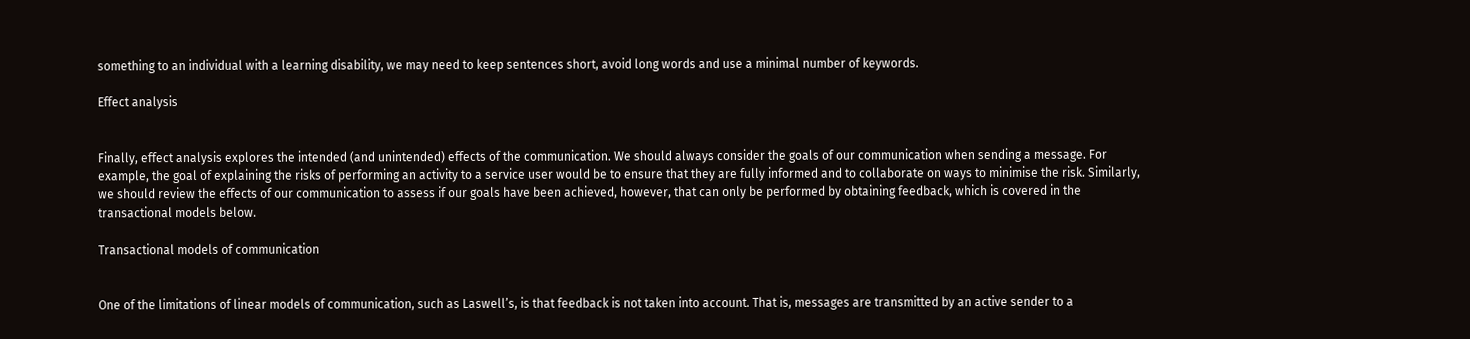something to an individual with a learning disability, we may need to keep sentences short, avoid long words and use a minimal number of keywords.

Effect analysis


Finally, effect analysis explores the intended (and unintended) effects of the communication. We should always consider the goals of our communication when sending a message. For example, the goal of explaining the risks of performing an activity to a service user would be to ensure that they are fully informed and to collaborate on ways to minimise the risk. Similarly, we should review the effects of our communication to assess if our goals have been achieved, however, that can only be performed by obtaining feedback, which is covered in the transactional models below.

Transactional models of communication


One of the limitations of linear models of communication, such as Laswell’s, is that feedback is not taken into account. That is, messages are transmitted by an active sender to a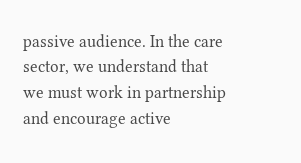passive audience. In the care sector, we understand that we must work in partnership and encourage active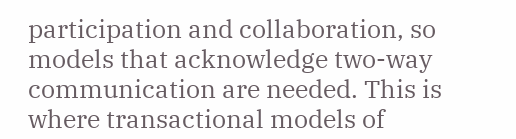participation and collaboration, so models that acknowledge two-way communication are needed. This is where transactional models of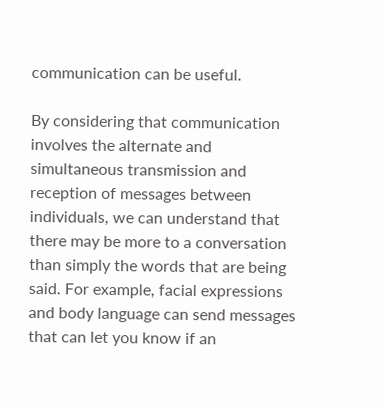communication can be useful.

By considering that communication involves the alternate and simultaneous transmission and reception of messages between individuals, we can understand that there may be more to a conversation than simply the words that are being said. For example, facial expressions and body language can send messages that can let you know if an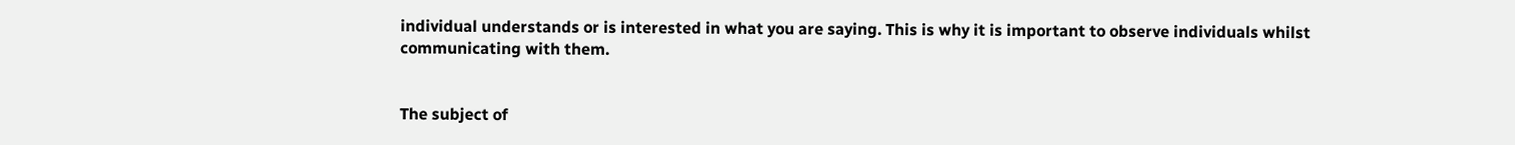individual understands or is interested in what you are saying. This is why it is important to observe individuals whilst communicating with them.


The subject of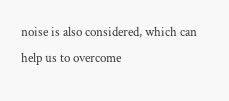noise is also considered, which can help us to overcome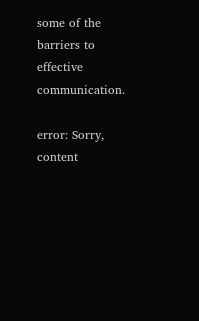some of the barriers to effective communication.

error: Sorry, content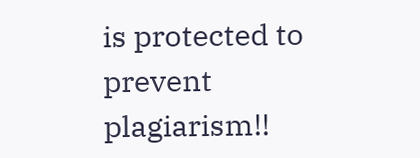is protected to prevent plagiarism!!